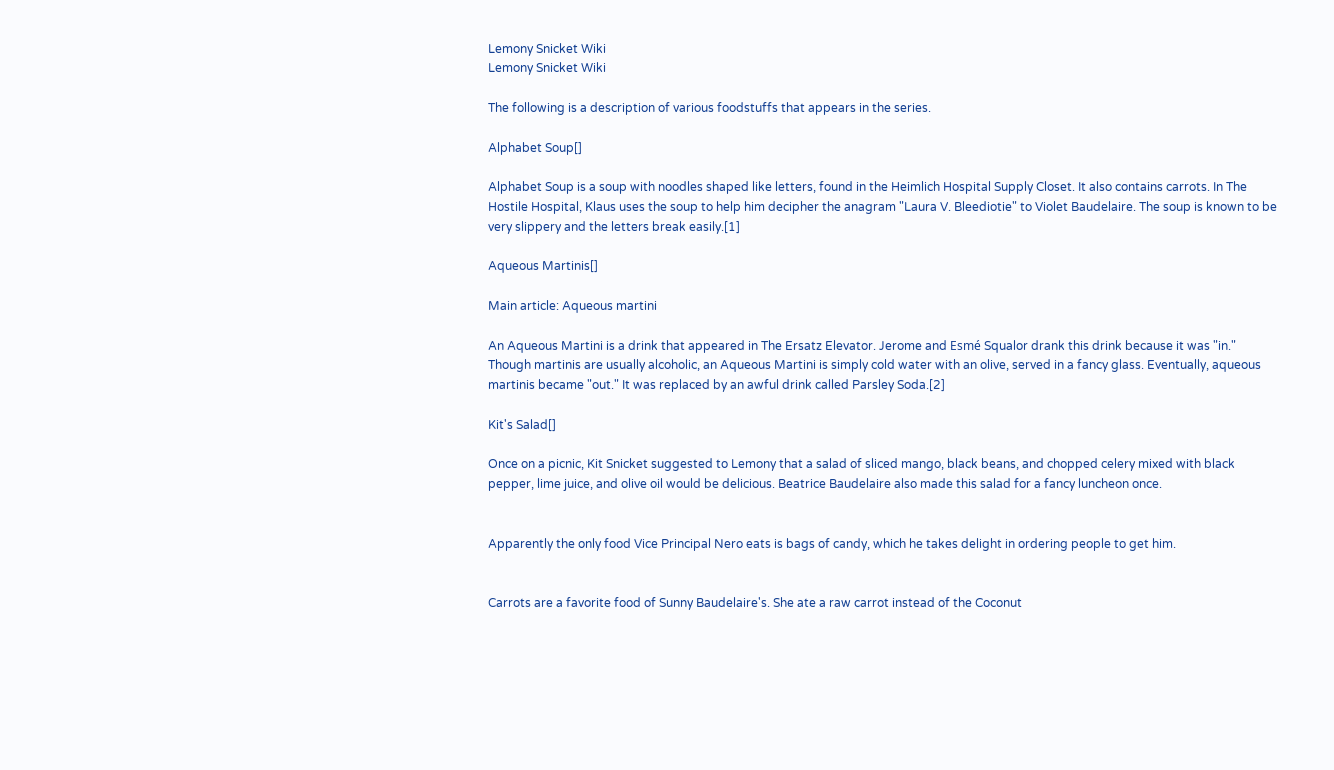Lemony Snicket Wiki
Lemony Snicket Wiki

The following is a description of various foodstuffs that appears in the series.

Alphabet Soup[]

Alphabet Soup is a soup with noodles shaped like letters, found in the Heimlich Hospital Supply Closet. It also contains carrots. In The Hostile Hospital, Klaus uses the soup to help him decipher the anagram "Laura V. Bleediotie" to Violet Baudelaire. The soup is known to be very slippery and the letters break easily.[1]

Aqueous Martinis[]

Main article: Aqueous martini

An Aqueous Martini is a drink that appeared in The Ersatz Elevator. Jerome and Esmé Squalor drank this drink because it was "in." Though martinis are usually alcoholic, an Aqueous Martini is simply cold water with an olive, served in a fancy glass. Eventually, aqueous martinis became "out." It was replaced by an awful drink called Parsley Soda.[2]

Kit's Salad[]

Once on a picnic, Kit Snicket suggested to Lemony that a salad of sliced mango, black beans, and chopped celery mixed with black pepper, lime juice, and olive oil would be delicious. Beatrice Baudelaire also made this salad for a fancy luncheon once.


Apparently the only food Vice Principal Nero eats is bags of candy, which he takes delight in ordering people to get him.


Carrots are a favorite food of Sunny Baudelaire's. She ate a raw carrot instead of the Coconut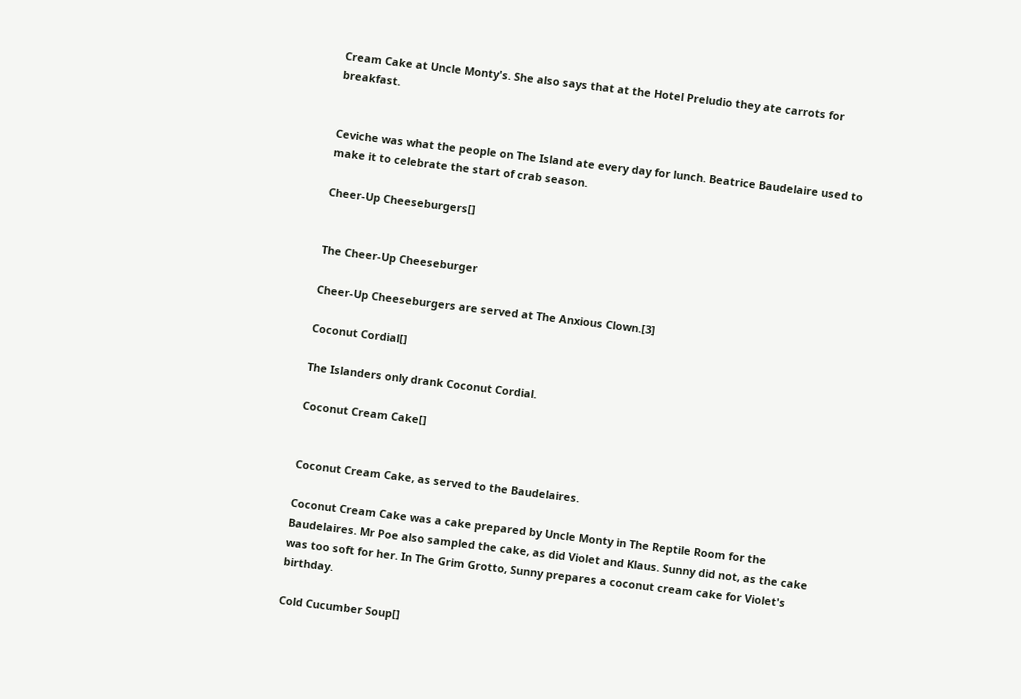Cream Cake at Uncle Monty's. She also says that at the Hotel Preludio they ate carrots for breakfast.


Ceviche was what the people on The Island ate every day for lunch. Beatrice Baudelaire used to make it to celebrate the start of crab season.

Cheer-Up Cheeseburgers[]


The Cheer-Up Cheeseburger

Cheer-Up Cheeseburgers are served at The Anxious Clown.[3]

Coconut Cordial[]

The Islanders only drank Coconut Cordial.

Coconut Cream Cake[]


Coconut Cream Cake, as served to the Baudelaires.

Coconut Cream Cake was a cake prepared by Uncle Monty in The Reptile Room for the Baudelaires. Mr Poe also sampled the cake, as did Violet and Klaus. Sunny did not, as the cake was too soft for her. In The Grim Grotto, Sunny prepares a coconut cream cake for Violet's birthday.

Cold Cucumber Soup[]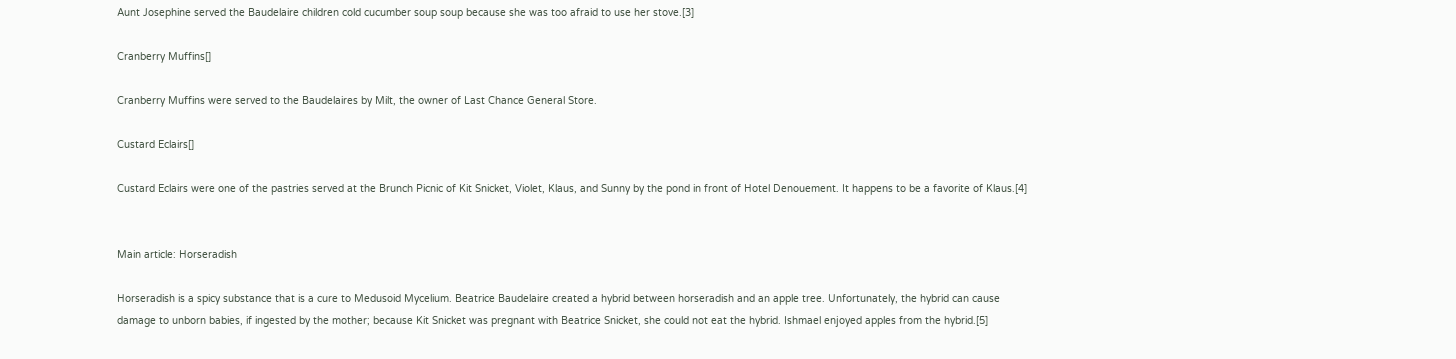Aunt Josephine served the Baudelaire children cold cucumber soup soup because she was too afraid to use her stove.[3]

Cranberry Muffins[]

Cranberry Muffins were served to the Baudelaires by Milt, the owner of Last Chance General Store.

Custard Eclairs[]

Custard Eclairs were one of the pastries served at the Brunch Picnic of Kit Snicket, Violet, Klaus, and Sunny by the pond in front of Hotel Denouement. It happens to be a favorite of Klaus.[4]


Main article: Horseradish

Horseradish is a spicy substance that is a cure to Medusoid Mycelium. Beatrice Baudelaire created a hybrid between horseradish and an apple tree. Unfortunately, the hybrid can cause damage to unborn babies, if ingested by the mother; because Kit Snicket was pregnant with Beatrice Snicket, she could not eat the hybrid. Ishmael enjoyed apples from the hybrid.[5]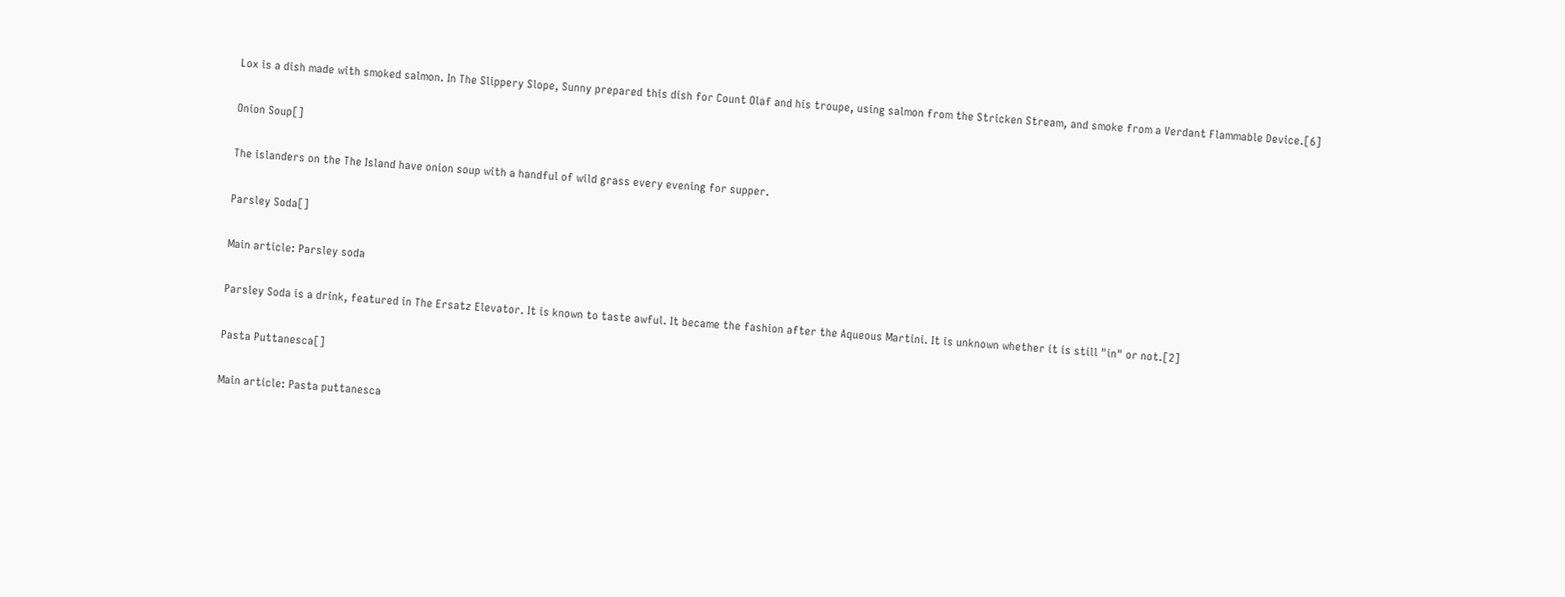Lox is a dish made with smoked salmon. In The Slippery Slope, Sunny prepared this dish for Count Olaf and his troupe, using salmon from the Stricken Stream, and smoke from a Verdant Flammable Device.[6]

Onion Soup[]

The islanders on the The Island have onion soup with a handful of wild grass every evening for supper.

Parsley Soda[]

Main article: Parsley soda

Parsley Soda is a drink, featured in The Ersatz Elevator. It is known to taste awful. It became the fashion after the Aqueous Martini. It is unknown whether it is still "in" or not.[2]

Pasta Puttanesca[]

Main article: Pasta puttanesca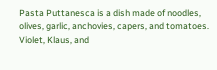Pasta Puttanesca is a dish made of noodles, olives, garlic, anchovies, capers, and tomatoes. Violet, Klaus, and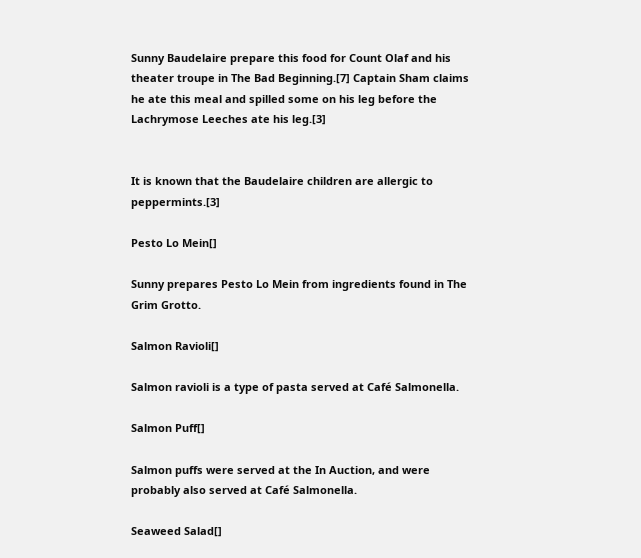Sunny Baudelaire prepare this food for Count Olaf and his theater troupe in The Bad Beginning.[7] Captain Sham claims he ate this meal and spilled some on his leg before the Lachrymose Leeches ate his leg.[3]


It is known that the Baudelaire children are allergic to peppermints.[3]

Pesto Lo Mein[]

Sunny prepares Pesto Lo Mein from ingredients found in The Grim Grotto.

Salmon Ravioli[]

Salmon ravioli is a type of pasta served at Café Salmonella.

Salmon Puff[]

Salmon puffs were served at the In Auction, and were probably also served at Café Salmonella.

Seaweed Salad[]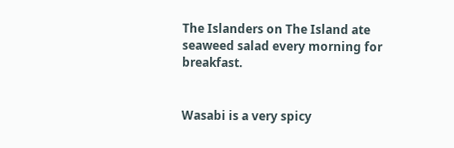The Islanders on The Island ate seaweed salad every morning for breakfast.


Wasabi is a very spicy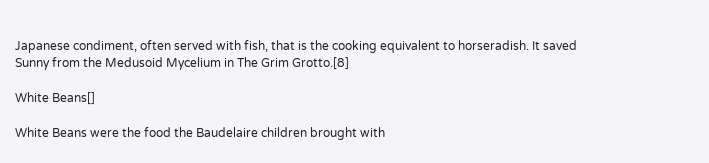Japanese condiment, often served with fish, that is the cooking equivalent to horseradish. It saved Sunny from the Medusoid Mycelium in The Grim Grotto.[8]

White Beans[]

White Beans were the food the Baudelaire children brought with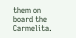them on board the Carmelita.